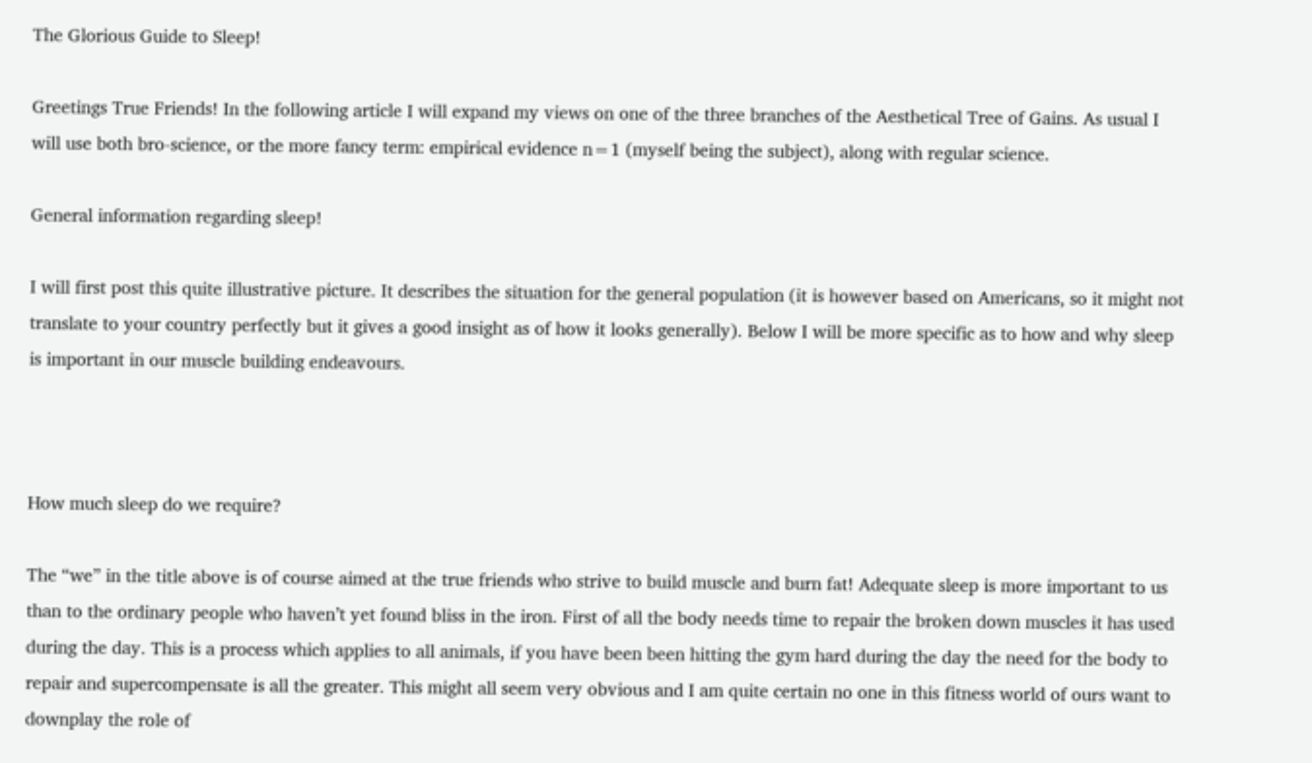The Glorious Guide to Sleep!

Greetings True Friends! In the following article I will expand my views on one of the three branches of the Aesthetical Tree of Gains. As usual I will use both bro-science, or the more fancy term: empirical evidence n=1 (myself being the subject), along with regular science.

General information regarding sleep!

I will first post this quite illustrative picture. It describes the situation for the general population (it is however based on Americans, so it might not translate to your country perfectly but it gives a good insight as of how it looks generally). Below I will be more specific as to how and why sleep is important in our muscle building endeavours.



How much sleep do we require?

The “we” in the title above is of course aimed at the true friends who strive to build muscle and burn fat! Adequate sleep is more important to us than to the ordinary people who haven’t yet found bliss in the iron. First of all the body needs time to repair the broken down muscles it has used during the day. This is a process which applies to all animals, if you have been been hitting the gym hard during the day the need for the body to repair and supercompensate is all the greater. This might all seem very obvious and I am quite certain no one in this fitness world of ours want to downplay the role of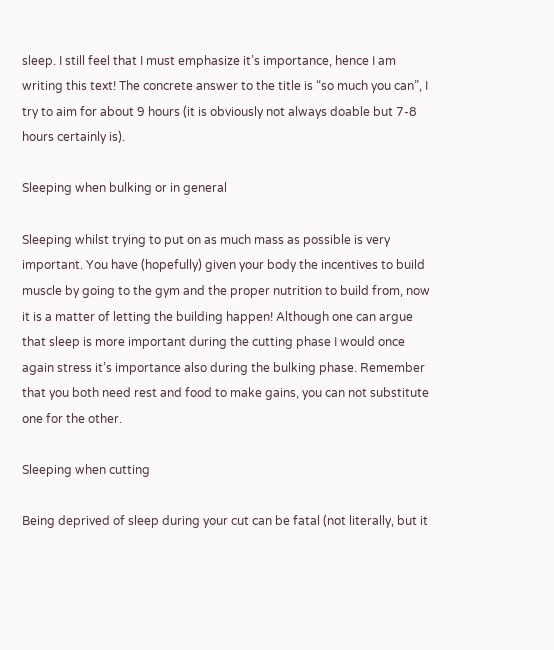sleep. I still feel that I must emphasize it’s importance, hence I am writing this text! The concrete answer to the title is “so much you can”, I try to aim for about 9 hours (it is obviously not always doable but 7-8 hours certainly is).

Sleeping when bulking or in general

Sleeping whilst trying to put on as much mass as possible is very important. You have (hopefully) given your body the incentives to build muscle by going to the gym and the proper nutrition to build from, now it is a matter of letting the building happen! Although one can argue that sleep is more important during the cutting phase I would once again stress it’s importance also during the bulking phase. Remember that you both need rest and food to make gains, you can not substitute one for the other.

Sleeping when cutting

Being deprived of sleep during your cut can be fatal (not literally, but it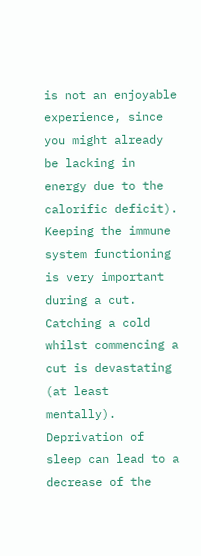is not an enjoyable experience, since you might already be lacking in energy due to the calorific deficit). Keeping the immune system functioning is very important during a cut. Catching a cold whilst commencing a cut is devastating (at least mentally). Deprivation of sleep can lead to a decrease of the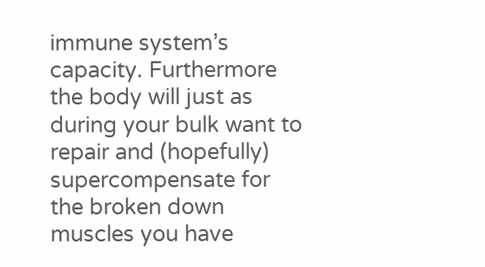immune system’s capacity. Furthermore the body will just as during your bulk want to repair and (hopefully) supercompensate for the broken down muscles you have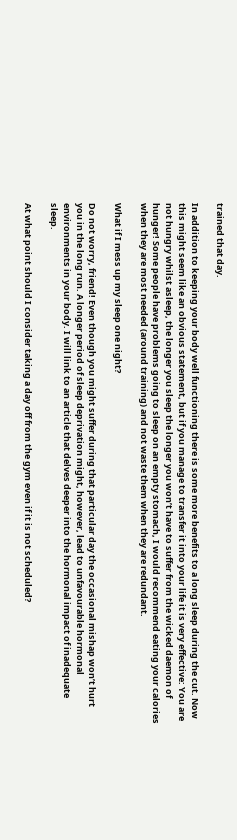trained that day.

In addition to keeping your body well functioning there is some more benefits to a long sleep during the cut. Now this might seem like an obvious statement, but if you manage to transfer it into your life it is very effective: You are not hungry whilst asleep, the longer you sleep the longer you won’t have to suffer from the wicked daemon of hunger! Some people have problems going to sleep on an empty stomach, I would recommend eating your calories when they are most needed (around training) and not waste them when they are redundant.

What if I mess up my sleep one night?

Do not worry, friend! Even though you might suffer during that particular day the occasional mishap won’t hurt you in the long run. A longer period of sleep deprivation might, however, lead to unfavourable hormonal environments in your body. I will link to an article that delves deeper into the hormonal impact of inadequate sleep.

At what point should I consider taking a day off from the gym even if it is not scheduled?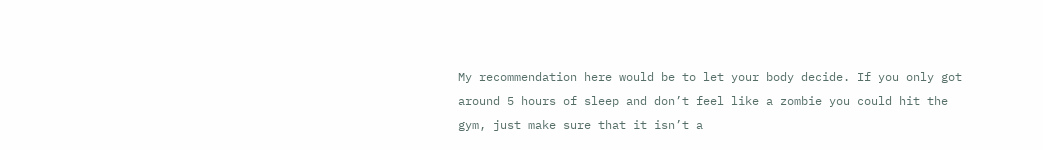My recommendation here would be to let your body decide. If you only got around 5 hours of sleep and don’t feel like a zombie you could hit the gym, just make sure that it isn’t a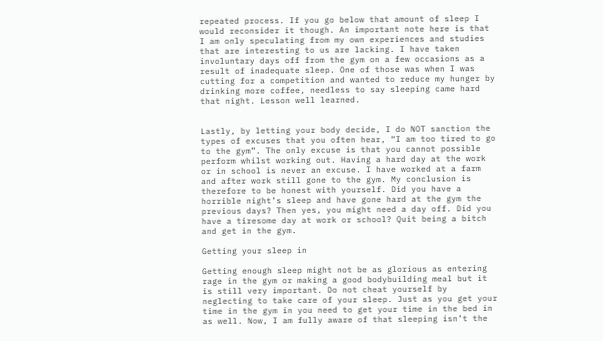repeated process. If you go below that amount of sleep I would reconsider it though. An important note here is that I am only speculating from my own experiences and studies that are interesting to us are lacking. I have taken involuntary days off from the gym on a few occasions as a result of inadequate sleep. One of those was when I was cutting for a competition and wanted to reduce my hunger by drinking more coffee, needless to say sleeping came hard that night. Lesson well learned.


Lastly, by letting your body decide, I do NOT sanction the types of excuses that you often hear, “I am too tired to go to the gym”. The only excuse is that you cannot possible perform whilst working out. Having a hard day at the work or in school is never an excuse. I have worked at a farm and after work still gone to the gym. My conclusion is therefore to be honest with yourself. Did you have a horrible night’s sleep and have gone hard at the gym the previous days? Then yes, you might need a day off. Did you have a tiresome day at work or school? Quit being a bitch and get in the gym.

Getting your sleep in

Getting enough sleep might not be as glorious as entering rage in the gym or making a good bodybuilding meal but it is still very important. Do not cheat yourself by neglecting to take care of your sleep. Just as you get your time in the gym in you need to get your time in the bed in as well. Now, I am fully aware of that sleeping isn’t the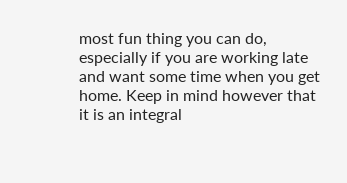most fun thing you can do, especially if you are working late and want some time when you get home. Keep in mind however that it is an integral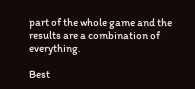part of the whole game and the results are a combination of everything.

Best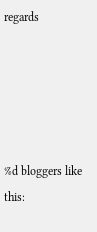regards





%d bloggers like this: